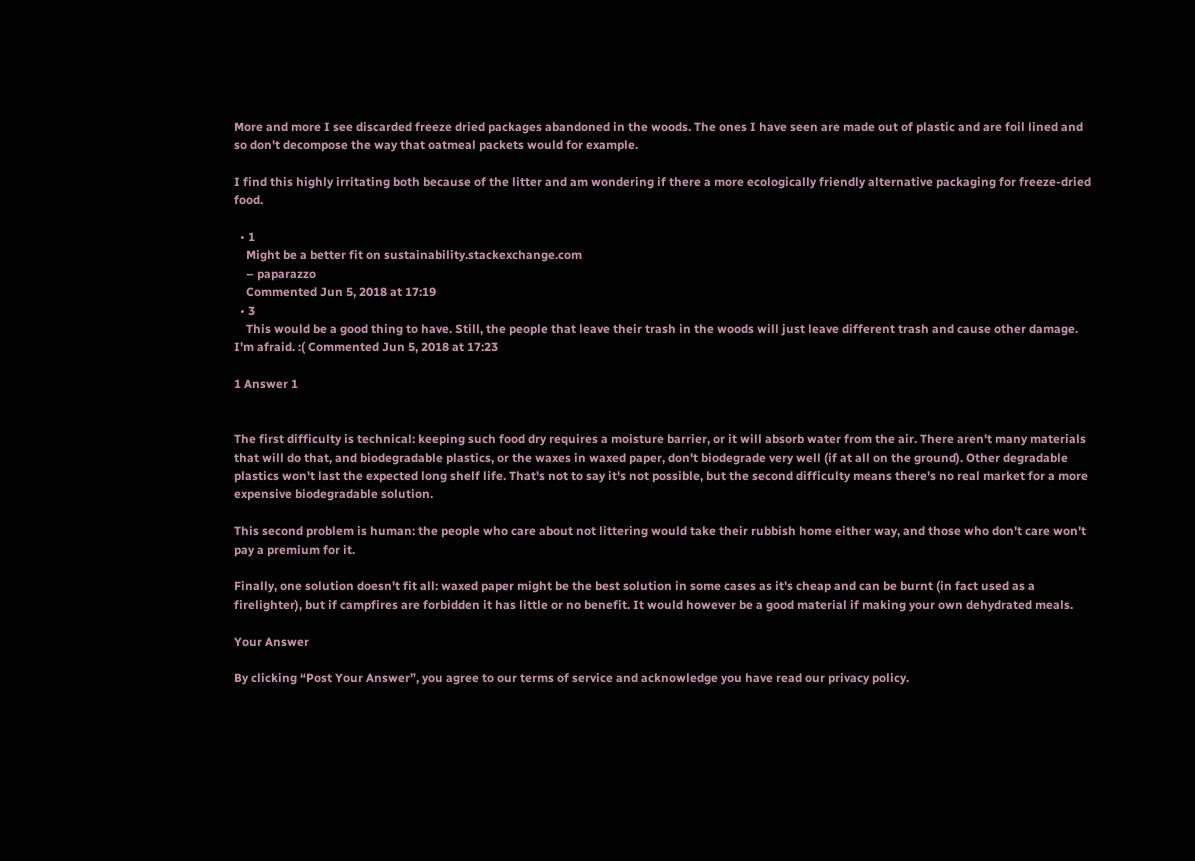More and more I see discarded freeze dried packages abandoned in the woods. The ones I have seen are made out of plastic and are foil lined and so don't decompose the way that oatmeal packets would for example.

I find this highly irritating both because of the litter and am wondering if there a more ecologically friendly alternative packaging for freeze-dried food.

  • 1
    Might be a better fit on sustainability.stackexchange.com
    – paparazzo
    Commented Jun 5, 2018 at 17:19
  • 3
    This would be a good thing to have. Still, the people that leave their trash in the woods will just leave different trash and cause other damage. I'm afraid. :( Commented Jun 5, 2018 at 17:23

1 Answer 1


The first difficulty is technical: keeping such food dry requires a moisture barrier, or it will absorb water from the air. There aren't many materials that will do that, and biodegradable plastics, or the waxes in waxed paper, don't biodegrade very well (if at all on the ground). Other degradable plastics won't last the expected long shelf life. That's not to say it's not possible, but the second difficulty means there's no real market for a more expensive biodegradable solution.

This second problem is human: the people who care about not littering would take their rubbish home either way, and those who don't care won't pay a premium for it.

Finally, one solution doesn't fit all: waxed paper might be the best solution in some cases as it's cheap and can be burnt (in fact used as a firelighter), but if campfires are forbidden it has little or no benefit. It would however be a good material if making your own dehydrated meals.

Your Answer

By clicking “Post Your Answer”, you agree to our terms of service and acknowledge you have read our privacy policy.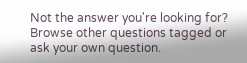Not the answer you're looking for? Browse other questions tagged or ask your own question.